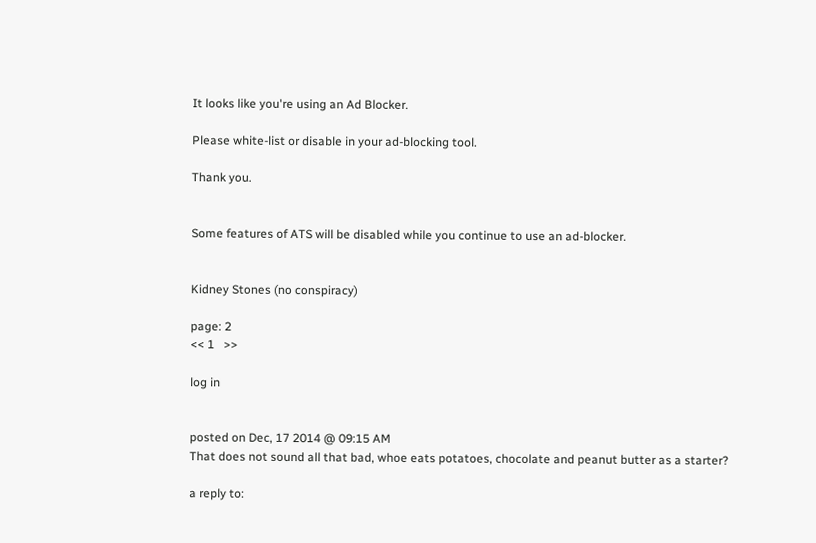It looks like you're using an Ad Blocker.

Please white-list or disable in your ad-blocking tool.

Thank you.


Some features of ATS will be disabled while you continue to use an ad-blocker.


Kidney Stones (no conspiracy)

page: 2
<< 1   >>

log in


posted on Dec, 17 2014 @ 09:15 AM
That does not sound all that bad, whoe eats potatoes, chocolate and peanut butter as a starter?

a reply to: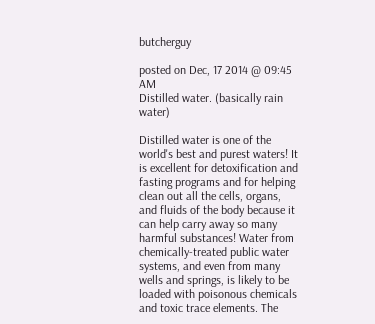butcherguy

posted on Dec, 17 2014 @ 09:45 AM
Distilled water. (basically rain water)

Distilled water is one of the world's best and purest waters! It is excellent for detoxification and fasting programs and for helping clean out all the cells, organs, and fluids of the body because it can help carry away so many harmful substances! Water from chemically-treated public water systems, and even from many wells and springs, is likely to be loaded with poisonous chemicals and toxic trace elements. The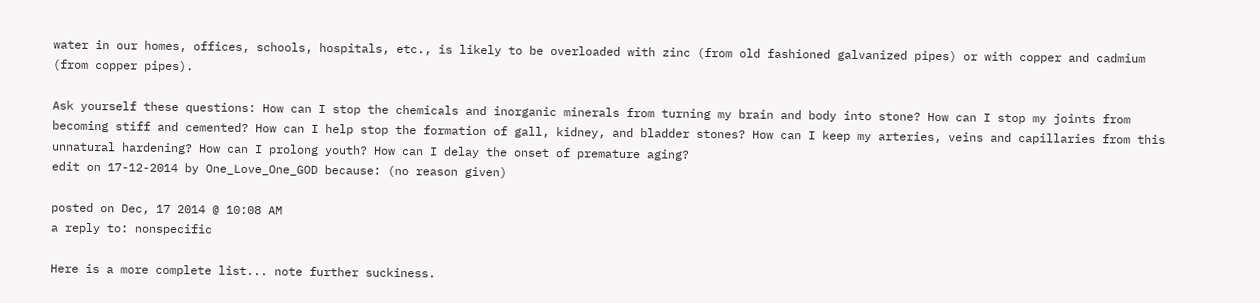water in our homes, offices, schools, hospitals, etc., is likely to be overloaded with zinc (from old fashioned galvanized pipes) or with copper and cadmium (from copper pipes).

Ask yourself these questions: How can I stop the chemicals and inorganic minerals from turning my brain and body into stone? How can I stop my joints from becoming stiff and cemented? How can I help stop the formation of gall, kidney, and bladder stones? How can I keep my arteries, veins and capillaries from this unnatural hardening? How can I prolong youth? How can I delay the onset of premature aging?
edit on 17-12-2014 by One_Love_One_GOD because: (no reason given)

posted on Dec, 17 2014 @ 10:08 AM
a reply to: nonspecific

Here is a more complete list... note further suckiness.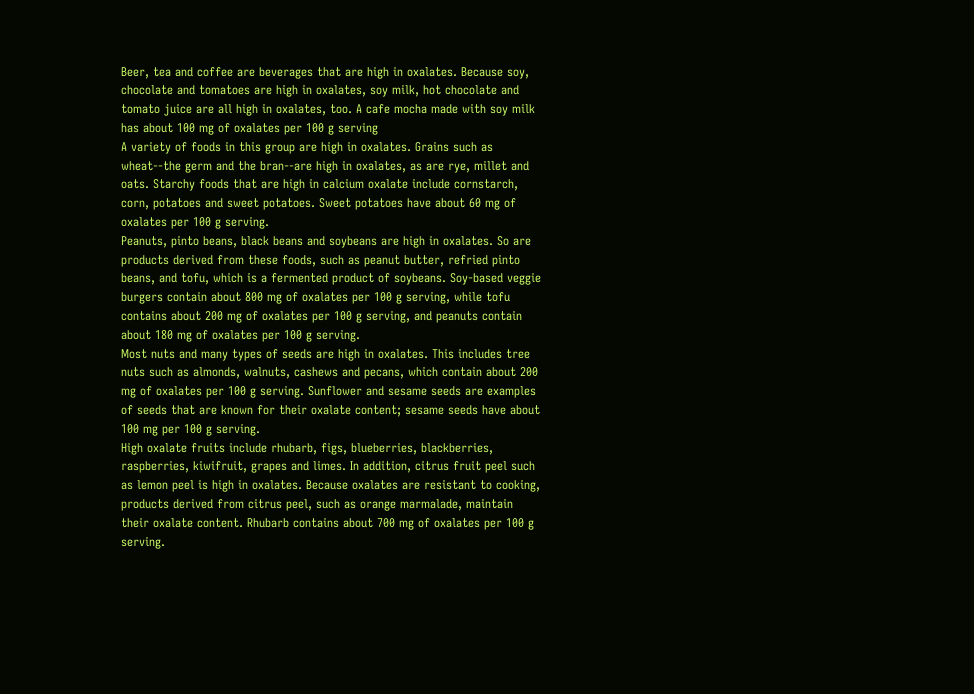Beer, tea and coffee are beverages that are high in oxalates. Because soy, chocolate and tomatoes are high in oxalates, soy milk, hot chocolate and tomato juice are all high in oxalates, too. A cafe mocha made with soy milk has about 100 mg of oxalates per 100 g serving
A variety of foods in this group are high in oxalates. Grains such as wheat--the germ and the bran--are high in oxalates, as are rye, millet and oats. Starchy foods that are high in calcium oxalate include cornstarch, corn, potatoes and sweet potatoes. Sweet potatoes have about 60 mg of oxalates per 100 g serving.
Peanuts, pinto beans, black beans and soybeans are high in oxalates. So are products derived from these foods, such as peanut butter, refried pinto beans, and tofu, which is a fermented product of soybeans. Soy-based veggie burgers contain about 800 mg of oxalates per 100 g serving, while tofu contains about 200 mg of oxalates per 100 g serving, and peanuts contain about 180 mg of oxalates per 100 g serving.
Most nuts and many types of seeds are high in oxalates. This includes tree nuts such as almonds, walnuts, cashews and pecans, which contain about 200 mg of oxalates per 100 g serving. Sunflower and sesame seeds are examples of seeds that are known for their oxalate content; sesame seeds have about 100 mg per 100 g serving.
High oxalate fruits include rhubarb, figs, blueberries, blackberries, raspberries, kiwifruit, grapes and limes. In addition, citrus fruit peel such as lemon peel is high in oxalates. Because oxalates are resistant to cooking, products derived from citrus peel, such as orange marmalade, maintain their oxalate content. Rhubarb contains about 700 mg of oxalates per 100 g serving.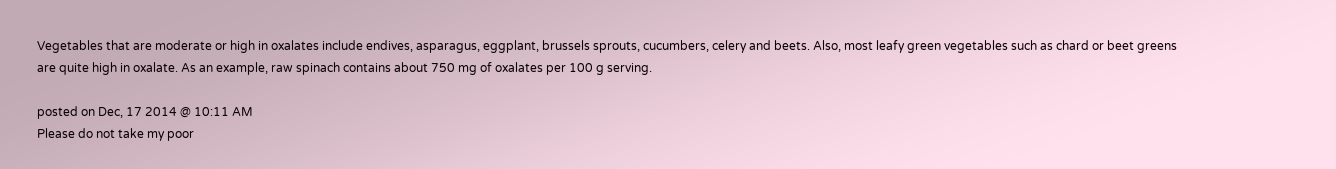Vegetables that are moderate or high in oxalates include endives, asparagus, eggplant, brussels sprouts, cucumbers, celery and beets. Also, most leafy green vegetables such as chard or beet greens are quite high in oxalate. As an example, raw spinach contains about 750 mg of oxalates per 100 g serving.

posted on Dec, 17 2014 @ 10:11 AM
Please do not take my poor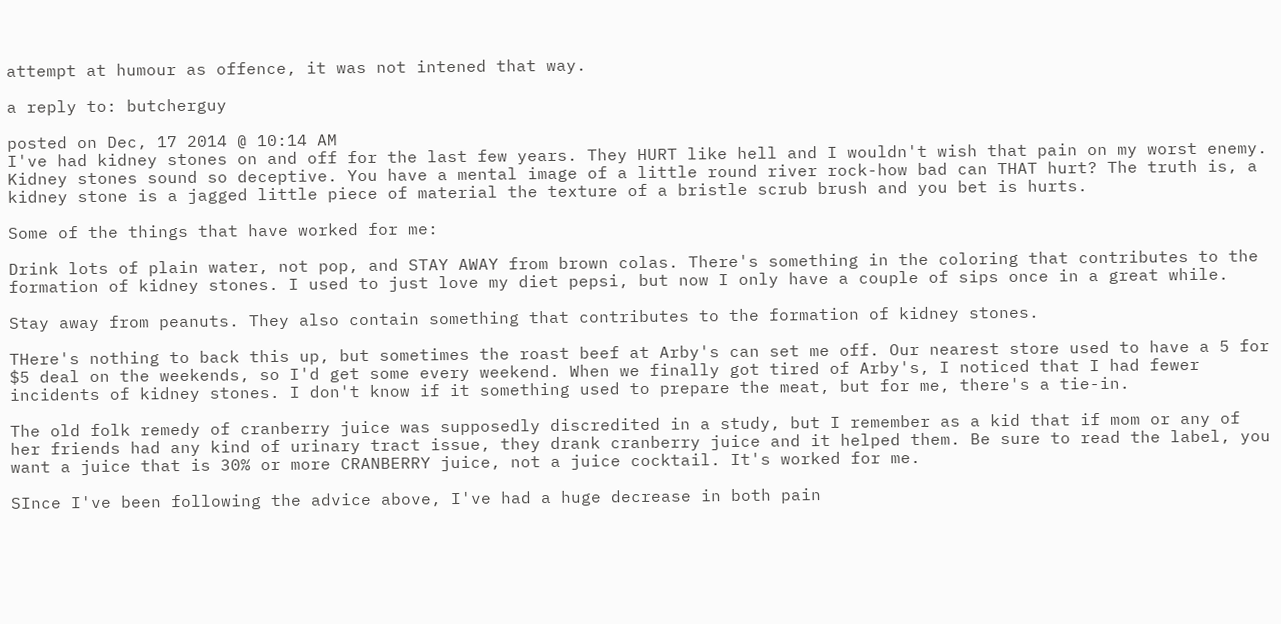attempt at humour as offence, it was not intened that way.

a reply to: butcherguy

posted on Dec, 17 2014 @ 10:14 AM
I've had kidney stones on and off for the last few years. They HURT like hell and I wouldn't wish that pain on my worst enemy. Kidney stones sound so deceptive. You have a mental image of a little round river rock-how bad can THAT hurt? The truth is, a kidney stone is a jagged little piece of material the texture of a bristle scrub brush and you bet is hurts.

Some of the things that have worked for me:

Drink lots of plain water, not pop, and STAY AWAY from brown colas. There's something in the coloring that contributes to the formation of kidney stones. I used to just love my diet pepsi, but now I only have a couple of sips once in a great while.

Stay away from peanuts. They also contain something that contributes to the formation of kidney stones.

THere's nothing to back this up, but sometimes the roast beef at Arby's can set me off. Our nearest store used to have a 5 for $5 deal on the weekends, so I'd get some every weekend. When we finally got tired of Arby's, I noticed that I had fewer incidents of kidney stones. I don't know if it something used to prepare the meat, but for me, there's a tie-in.

The old folk remedy of cranberry juice was supposedly discredited in a study, but I remember as a kid that if mom or any of her friends had any kind of urinary tract issue, they drank cranberry juice and it helped them. Be sure to read the label, you want a juice that is 30% or more CRANBERRY juice, not a juice cocktail. It's worked for me.

SInce I've been following the advice above, I've had a huge decrease in both pain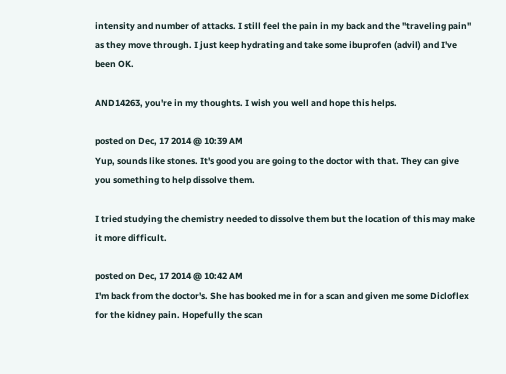intensity and number of attacks. I still feel the pain in my back and the "traveling pain" as they move through. I just keep hydrating and take some ibuprofen (advil) and I've been OK.

AND14263, you're in my thoughts. I wish you well and hope this helps.

posted on Dec, 17 2014 @ 10:39 AM
Yup, sounds like stones. It's good you are going to the doctor with that. They can give you something to help dissolve them.

I tried studying the chemistry needed to dissolve them but the location of this may make it more difficult.

posted on Dec, 17 2014 @ 10:42 AM
I'm back from the doctor's. She has booked me in for a scan and given me some Dicloflex for the kidney pain. Hopefully the scan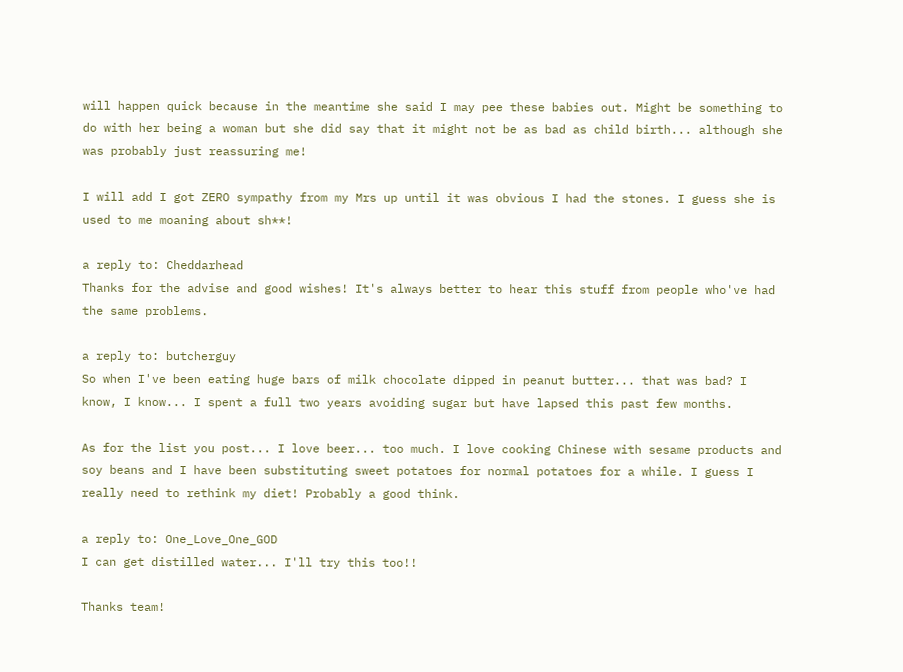will happen quick because in the meantime she said I may pee these babies out. Might be something to do with her being a woman but she did say that it might not be as bad as child birth... although she was probably just reassuring me!

I will add I got ZERO sympathy from my Mrs up until it was obvious I had the stones. I guess she is used to me moaning about sh**!

a reply to: Cheddarhead
Thanks for the advise and good wishes! It's always better to hear this stuff from people who've had the same problems.

a reply to: butcherguy
So when I've been eating huge bars of milk chocolate dipped in peanut butter... that was bad? I know, I know... I spent a full two years avoiding sugar but have lapsed this past few months.

As for the list you post... I love beer... too much. I love cooking Chinese with sesame products and soy beans and I have been substituting sweet potatoes for normal potatoes for a while. I guess I really need to rethink my diet! Probably a good think.

a reply to: One_Love_One_GOD
I can get distilled water... I'll try this too!!

Thanks team!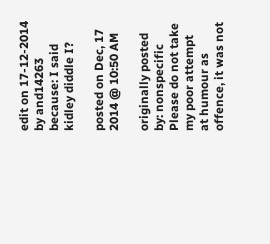edit on 17-12-2014 by and14263 because: I said kidley diddle I?

posted on Dec, 17 2014 @ 10:50 AM

originally posted by: nonspecific
Please do not take my poor attempt at humour as offence, it was not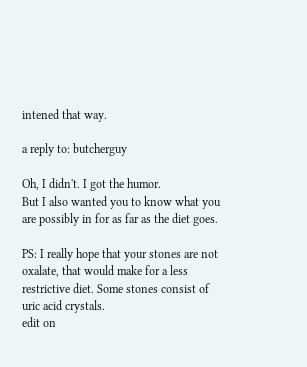intened that way.

a reply to: butcherguy

Oh, I didn't. I got the humor.
But I also wanted you to know what you are possibly in for as far as the diet goes.

PS: I really hope that your stones are not oxalate, that would make for a less restrictive diet. Some stones consist of uric acid crystals.
edit on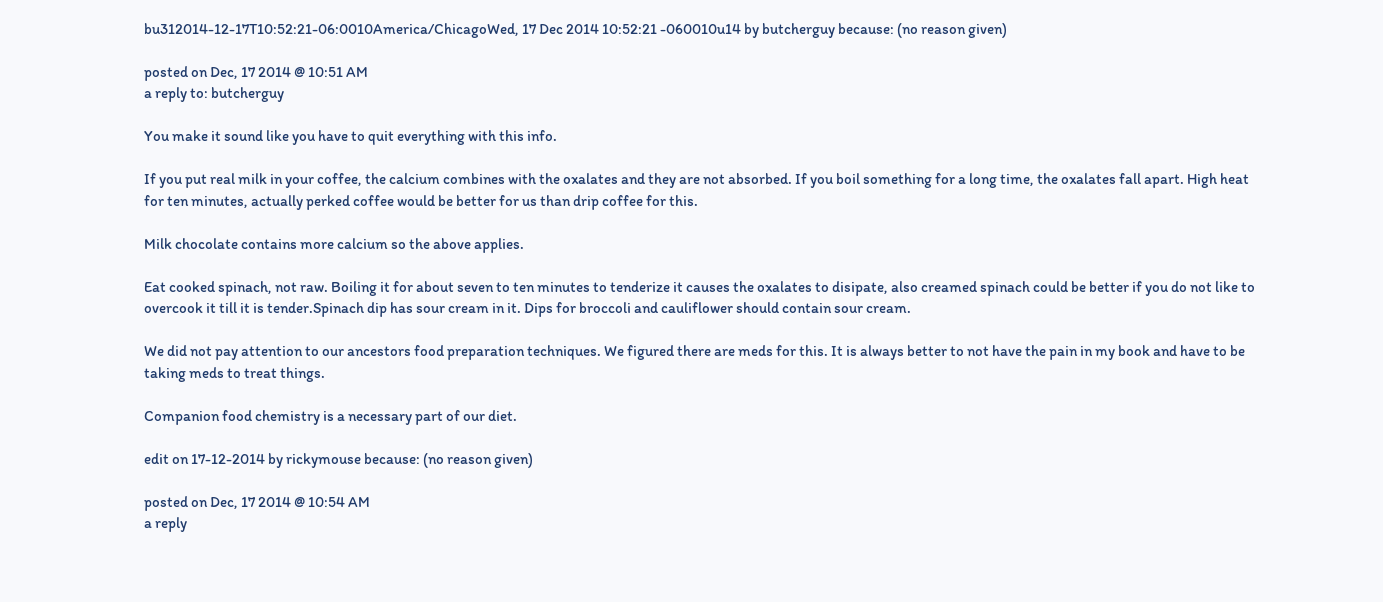bu312014-12-17T10:52:21-06:0010America/ChicagoWed, 17 Dec 2014 10:52:21 -060010u14 by butcherguy because: (no reason given)

posted on Dec, 17 2014 @ 10:51 AM
a reply to: butcherguy

You make it sound like you have to quit everything with this info.

If you put real milk in your coffee, the calcium combines with the oxalates and they are not absorbed. If you boil something for a long time, the oxalates fall apart. High heat for ten minutes, actually perked coffee would be better for us than drip coffee for this.

Milk chocolate contains more calcium so the above applies.

Eat cooked spinach, not raw. Boiling it for about seven to ten minutes to tenderize it causes the oxalates to disipate, also creamed spinach could be better if you do not like to overcook it till it is tender.Spinach dip has sour cream in it. Dips for broccoli and cauliflower should contain sour cream.

We did not pay attention to our ancestors food preparation techniques. We figured there are meds for this. It is always better to not have the pain in my book and have to be taking meds to treat things.

Companion food chemistry is a necessary part of our diet.

edit on 17-12-2014 by rickymouse because: (no reason given)

posted on Dec, 17 2014 @ 10:54 AM
a reply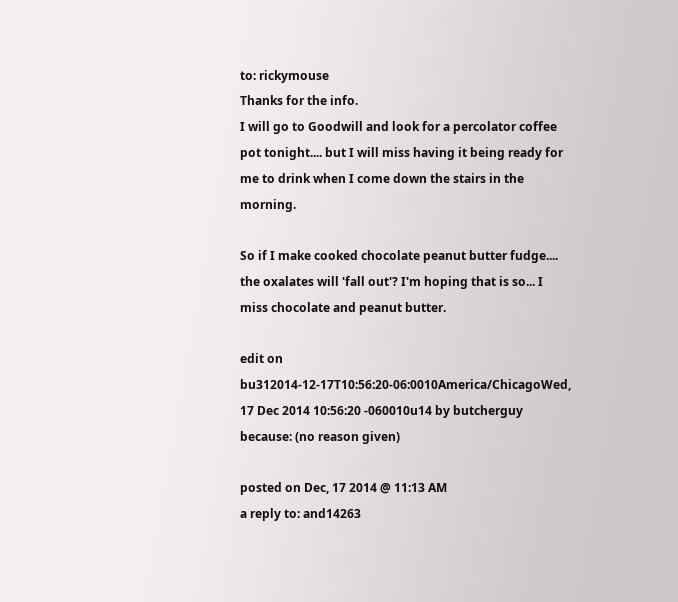to: rickymouse
Thanks for the info.
I will go to Goodwill and look for a percolator coffee pot tonight.... but I will miss having it being ready for me to drink when I come down the stairs in the morning.

So if I make cooked chocolate peanut butter fudge.... the oxalates will 'fall out'? I'm hoping that is so... I miss chocolate and peanut butter.

edit on bu312014-12-17T10:56:20-06:0010America/ChicagoWed, 17 Dec 2014 10:56:20 -060010u14 by butcherguy because: (no reason given)

posted on Dec, 17 2014 @ 11:13 AM
a reply to: and14263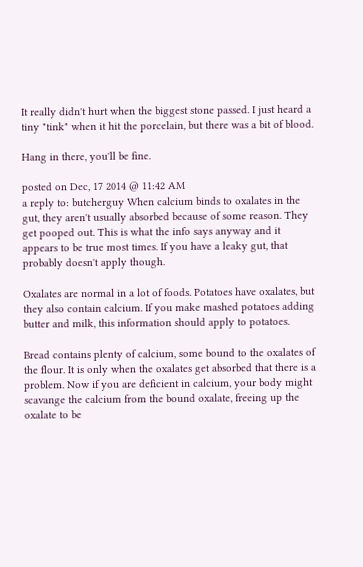It really didn't hurt when the biggest stone passed. I just heard a tiny "tink" when it hit the porcelain, but there was a bit of blood.

Hang in there, you'll be fine.

posted on Dec, 17 2014 @ 11:42 AM
a reply to: butcherguy When calcium binds to oxalates in the gut, they aren't usually absorbed because of some reason. They get pooped out. This is what the info says anyway and it appears to be true most times. If you have a leaky gut, that probably doesn't apply though.

Oxalates are normal in a lot of foods. Potatoes have oxalates, but they also contain calcium. If you make mashed potatoes adding butter and milk, this information should apply to potatoes.

Bread contains plenty of calcium, some bound to the oxalates of the flour. It is only when the oxalates get absorbed that there is a problem. Now if you are deficient in calcium, your body might scavange the calcium from the bound oxalate, freeing up the oxalate to be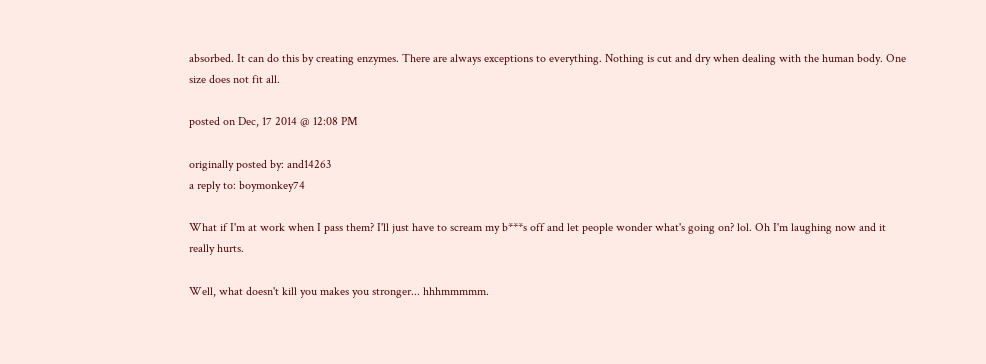absorbed. It can do this by creating enzymes. There are always exceptions to everything. Nothing is cut and dry when dealing with the human body. One size does not fit all.

posted on Dec, 17 2014 @ 12:08 PM

originally posted by: and14263
a reply to: boymonkey74

What if I'm at work when I pass them? I'll just have to scream my b***s off and let people wonder what's going on? lol. Oh I'm laughing now and it really hurts.

Well, what doesn't kill you makes you stronger... hhhmmmmm.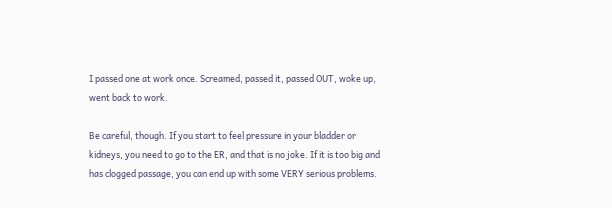I passed one at work once. Screamed, passed it, passed OUT, woke up, went back to work.

Be careful, though. If you start to feel pressure in your bladder or kidneys, you need to go to the ER, and that is no joke. If it is too big and has clogged passage, you can end up with some VERY serious problems.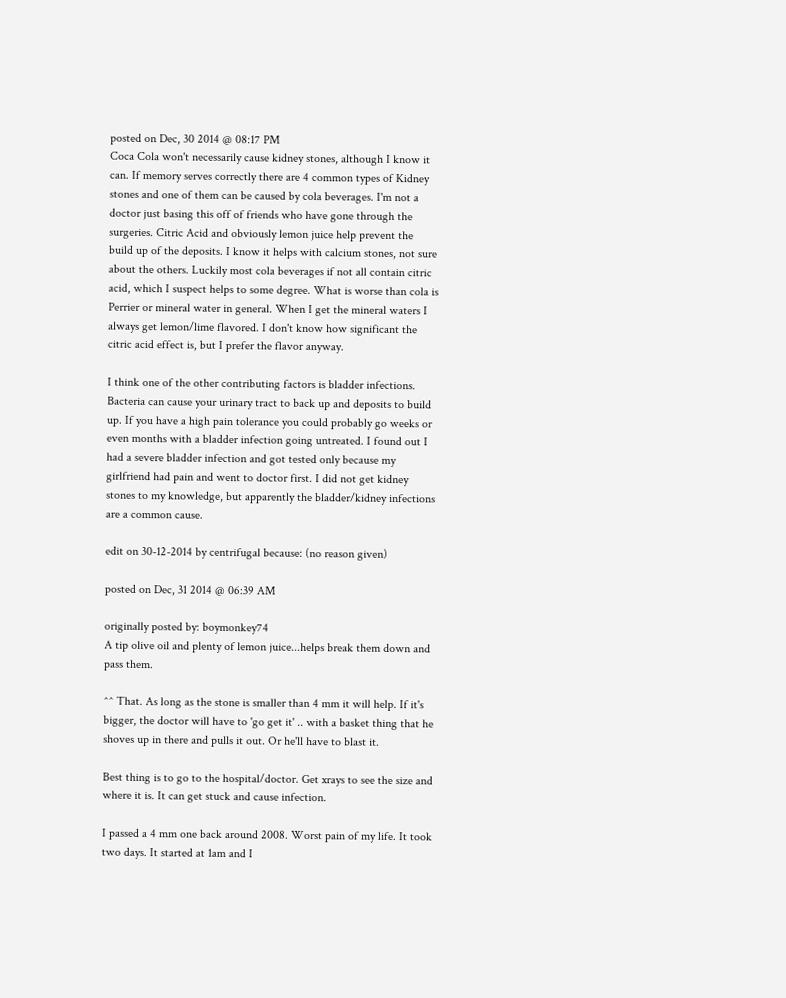posted on Dec, 30 2014 @ 08:17 PM
Coca Cola won't necessarily cause kidney stones, although I know it can. If memory serves correctly there are 4 common types of Kidney stones and one of them can be caused by cola beverages. I'm not a doctor just basing this off of friends who have gone through the surgeries. Citric Acid and obviously lemon juice help prevent the build up of the deposits. I know it helps with calcium stones, not sure about the others. Luckily most cola beverages if not all contain citric acid, which I suspect helps to some degree. What is worse than cola is Perrier or mineral water in general. When I get the mineral waters I always get lemon/lime flavored. I don't know how significant the citric acid effect is, but I prefer the flavor anyway.

I think one of the other contributing factors is bladder infections. Bacteria can cause your urinary tract to back up and deposits to build up. If you have a high pain tolerance you could probably go weeks or even months with a bladder infection going untreated. I found out I had a severe bladder infection and got tested only because my girlfriend had pain and went to doctor first. I did not get kidney stones to my knowledge, but apparently the bladder/kidney infections are a common cause.

edit on 30-12-2014 by centrifugal because: (no reason given)

posted on Dec, 31 2014 @ 06:39 AM

originally posted by: boymonkey74
A tip olive oil and plenty of lemon juice...helps break them down and pass them.

^^ That. As long as the stone is smaller than 4 mm it will help. If it's bigger, the doctor will have to 'go get it' .. with a basket thing that he shoves up in there and pulls it out. Or he'll have to blast it.

Best thing is to go to the hospital/doctor. Get xrays to see the size and where it is. It can get stuck and cause infection.

I passed a 4 mm one back around 2008. Worst pain of my life. It took two days. It started at 1am and I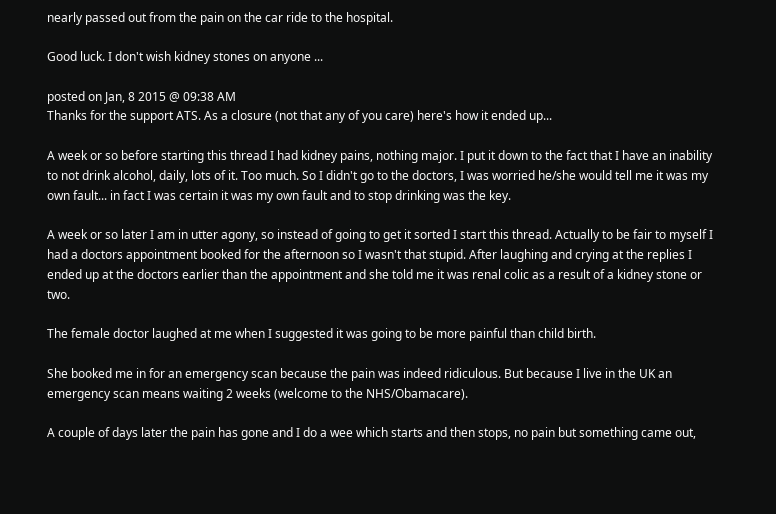nearly passed out from the pain on the car ride to the hospital.

Good luck. I don't wish kidney stones on anyone ...

posted on Jan, 8 2015 @ 09:38 AM
Thanks for the support ATS. As a closure (not that any of you care) here's how it ended up...

A week or so before starting this thread I had kidney pains, nothing major. I put it down to the fact that I have an inability to not drink alcohol, daily, lots of it. Too much. So I didn't go to the doctors, I was worried he/she would tell me it was my own fault... in fact I was certain it was my own fault and to stop drinking was the key.

A week or so later I am in utter agony, so instead of going to get it sorted I start this thread. Actually to be fair to myself I had a doctors appointment booked for the afternoon so I wasn't that stupid. After laughing and crying at the replies I ended up at the doctors earlier than the appointment and she told me it was renal colic as a result of a kidney stone or two.

The female doctor laughed at me when I suggested it was going to be more painful than child birth.

She booked me in for an emergency scan because the pain was indeed ridiculous. But because I live in the UK an emergency scan means waiting 2 weeks (welcome to the NHS/Obamacare).

A couple of days later the pain has gone and I do a wee which starts and then stops, no pain but something came out,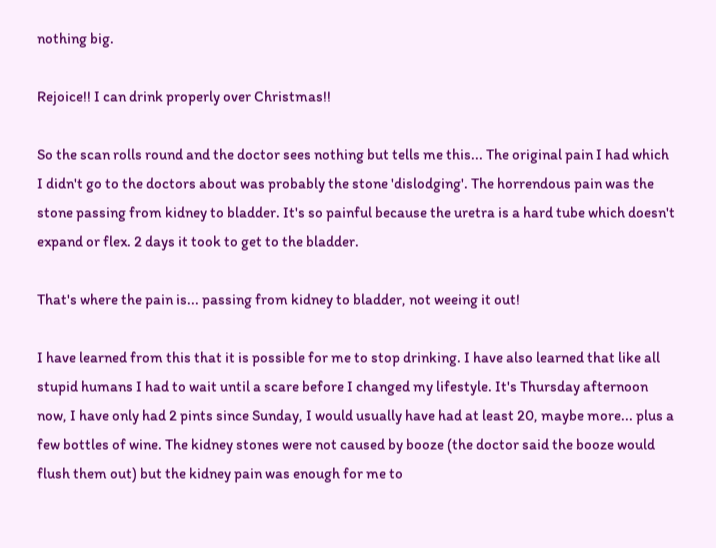nothing big.

Rejoice!! I can drink properly over Christmas!!

So the scan rolls round and the doctor sees nothing but tells me this... The original pain I had which I didn't go to the doctors about was probably the stone 'dislodging'. The horrendous pain was the stone passing from kidney to bladder. It's so painful because the uretra is a hard tube which doesn't expand or flex. 2 days it took to get to the bladder.

That's where the pain is... passing from kidney to bladder, not weeing it out!

I have learned from this that it is possible for me to stop drinking. I have also learned that like all stupid humans I had to wait until a scare before I changed my lifestyle. It's Thursday afternoon now, I have only had 2 pints since Sunday, I would usually have had at least 20, maybe more... plus a few bottles of wine. The kidney stones were not caused by booze (the doctor said the booze would flush them out) but the kidney pain was enough for me to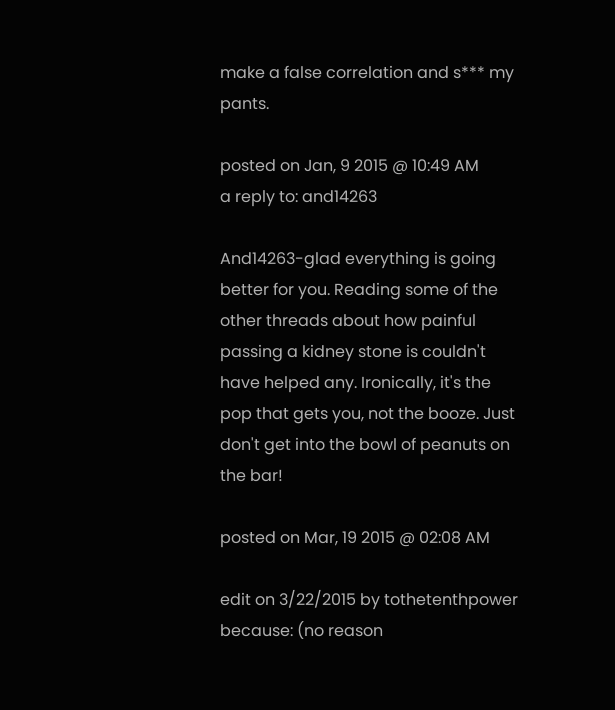make a false correlation and s*** my pants.

posted on Jan, 9 2015 @ 10:49 AM
a reply to: and14263

And14263-glad everything is going better for you. Reading some of the other threads about how painful passing a kidney stone is couldn't have helped any. Ironically, it's the pop that gets you, not the booze. Just don't get into the bowl of peanuts on the bar!

posted on Mar, 19 2015 @ 02:08 AM

edit on 3/22/2015 by tothetenthpower because: (no reason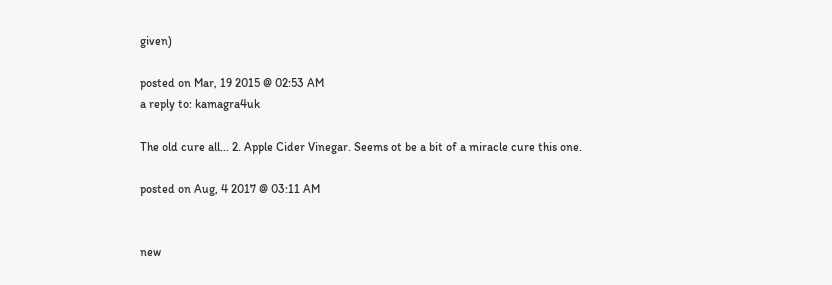given)

posted on Mar, 19 2015 @ 02:53 AM
a reply to: kamagra4uk

The old cure all... 2. Apple Cider Vinegar. Seems ot be a bit of a miracle cure this one.

posted on Aug, 4 2017 @ 03:11 AM


new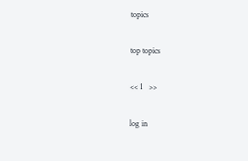topics

top topics

<< 1   >>

log in